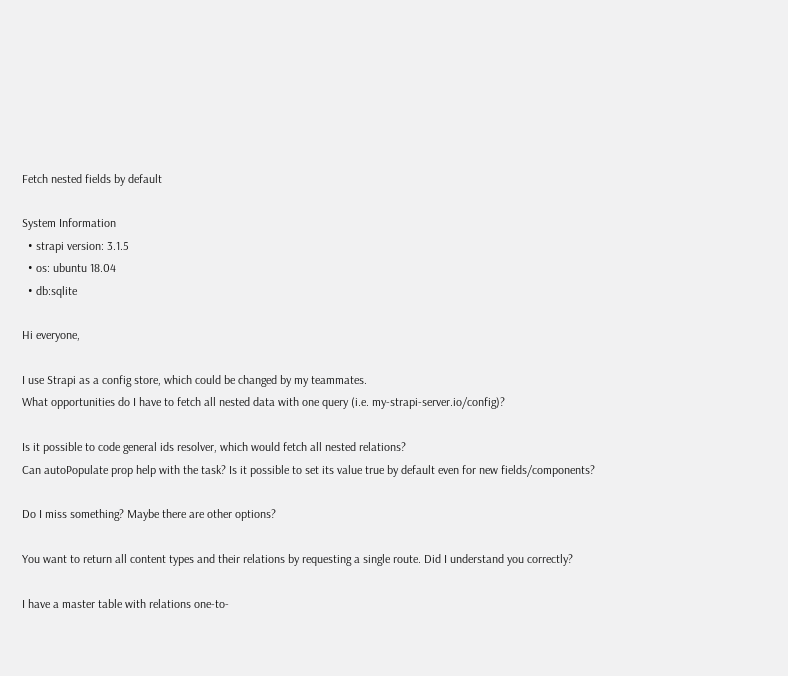Fetch nested fields by default

System Information
  • strapi version: 3.1.5
  • os: ubuntu 18.04
  • db:sqlite

Hi everyone,

I use Strapi as a config store, which could be changed by my teammates.
What opportunities do I have to fetch all nested data with one query (i.e. my-strapi-server.io/config)?

Is it possible to code general ids resolver, which would fetch all nested relations?
Can autoPopulate prop help with the task? Is it possible to set its value true by default even for new fields/components?

Do I miss something? Maybe there are other options?

You want to return all content types and their relations by requesting a single route. Did I understand you correctly?

I have a master table with relations one-to-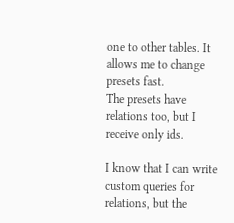one to other tables. It allows me to change presets fast.
The presets have relations too, but I receive only ids.

I know that I can write custom queries for relations, but the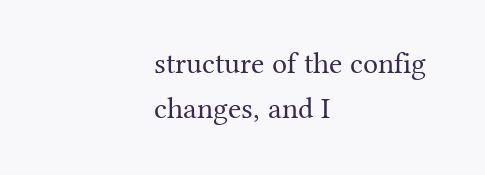structure of the config changes, and I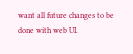want all future changes to be done with web UI.